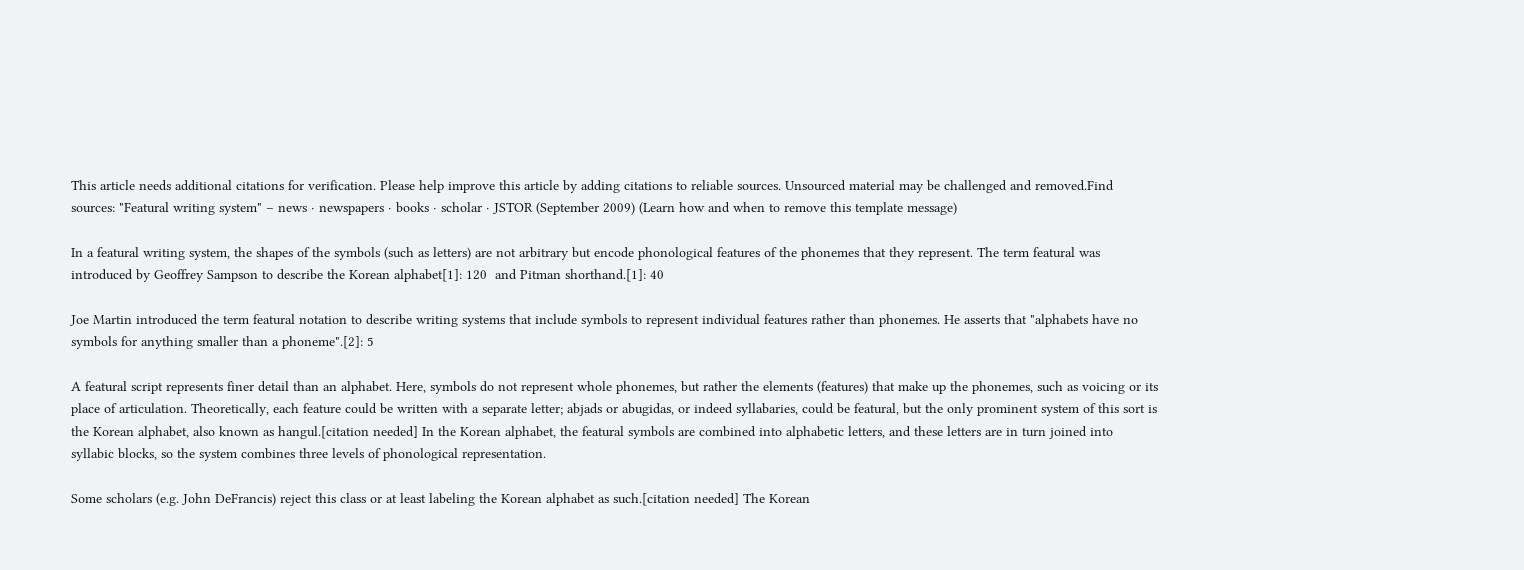This article needs additional citations for verification. Please help improve this article by adding citations to reliable sources. Unsourced material may be challenged and removed.Find sources: "Featural writing system" – news · newspapers · books · scholar · JSTOR (September 2009) (Learn how and when to remove this template message)

In a featural writing system, the shapes of the symbols (such as letters) are not arbitrary but encode phonological features of the phonemes that they represent. The term featural was introduced by Geoffrey Sampson to describe the Korean alphabet[1]: 120  and Pitman shorthand.[1]: 40

Joe Martin introduced the term featural notation to describe writing systems that include symbols to represent individual features rather than phonemes. He asserts that "alphabets have no symbols for anything smaller than a phoneme".[2]: 5

A featural script represents finer detail than an alphabet. Here, symbols do not represent whole phonemes, but rather the elements (features) that make up the phonemes, such as voicing or its place of articulation. Theoretically, each feature could be written with a separate letter; abjads or abugidas, or indeed syllabaries, could be featural, but the only prominent system of this sort is the Korean alphabet, also known as hangul.[citation needed] In the Korean alphabet, the featural symbols are combined into alphabetic letters, and these letters are in turn joined into syllabic blocks, so the system combines three levels of phonological representation.

Some scholars (e.g. John DeFrancis) reject this class or at least labeling the Korean alphabet as such.[citation needed] The Korean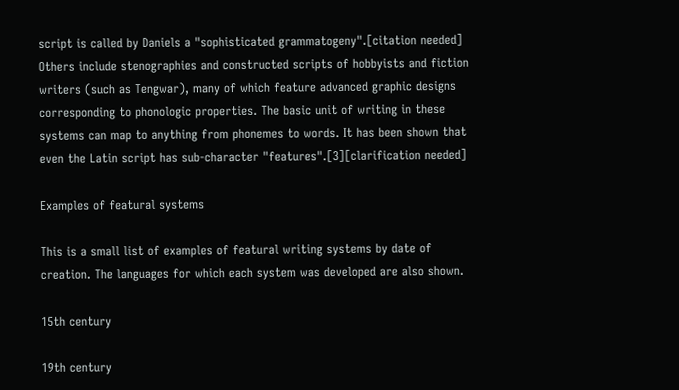script is called by Daniels a "sophisticated grammatogeny".[citation needed] Others include stenographies and constructed scripts of hobbyists and fiction writers (such as Tengwar), many of which feature advanced graphic designs corresponding to phonologic properties. The basic unit of writing in these systems can map to anything from phonemes to words. It has been shown that even the Latin script has sub-character "features".[3][clarification needed]

Examples of featural systems

This is a small list of examples of featural writing systems by date of creation. The languages for which each system was developed are also shown.

15th century

19th century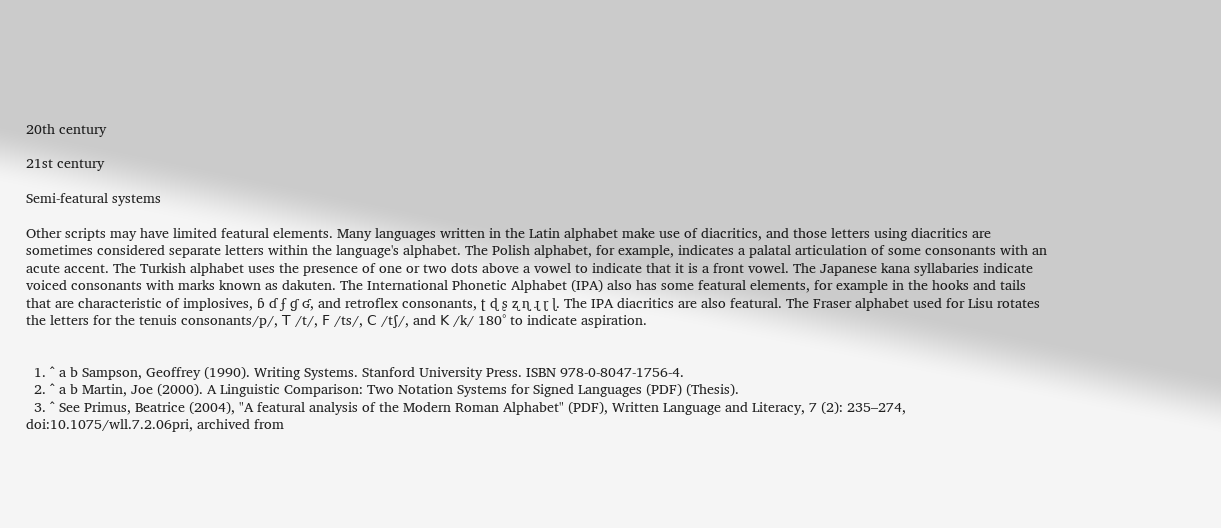20th century

21st century

Semi-featural systems

Other scripts may have limited featural elements. Many languages written in the Latin alphabet make use of diacritics, and those letters using diacritics are sometimes considered separate letters within the language's alphabet. The Polish alphabet, for example, indicates a palatal articulation of some consonants with an acute accent. The Turkish alphabet uses the presence of one or two dots above a vowel to indicate that it is a front vowel. The Japanese kana syllabaries indicate voiced consonants with marks known as dakuten. The International Phonetic Alphabet (IPA) also has some featural elements, for example in the hooks and tails that are characteristic of implosives, ɓ ɗ ʄ ɠ ʛ, and retroflex consonants, ʈ ɖ ʂ ʐ ɳ ɻ ɽ ɭ. The IPA diacritics are also featural. The Fraser alphabet used for Lisu rotates the letters for the tenuis consonants/p/, ꓔ /t/, ꓝ /ts/, ꓚ /tʃ/, and ꓗ /k/ 180° to indicate aspiration.


  1. ^ a b Sampson, Geoffrey (1990). Writing Systems. Stanford University Press. ISBN 978-0-8047-1756-4.
  2. ^ a b Martin, Joe (2000). A Linguistic Comparison: Two Notation Systems for Signed Languages (PDF) (Thesis).
  3. ^ See Primus, Beatrice (2004), "A featural analysis of the Modern Roman Alphabet" (PDF), Written Language and Literacy, 7 (2): 235–274, doi:10.1075/wll.7.2.06pri, archived from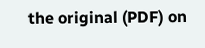the original (PDF) on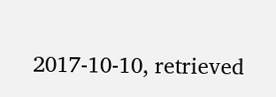2017-10-10, retrieved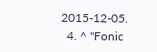2015-12-05.
  4. ^ "Fonic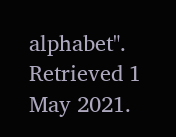alphabet". Retrieved 1 May 2021.